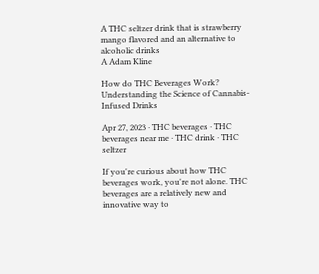A THC seltzer drink that is strawberry mango flavored and an alternative to alcoholic drinks
A Adam Kline

How do THC Beverages Work? Understanding the Science of Cannabis-Infused Drinks

Apr 27, 2023 · THC beverages · THC beverages near me · THC drink · THC seltzer

If you're curious about how THC beverages work, you're not alone. THC beverages are a relatively new and innovative way to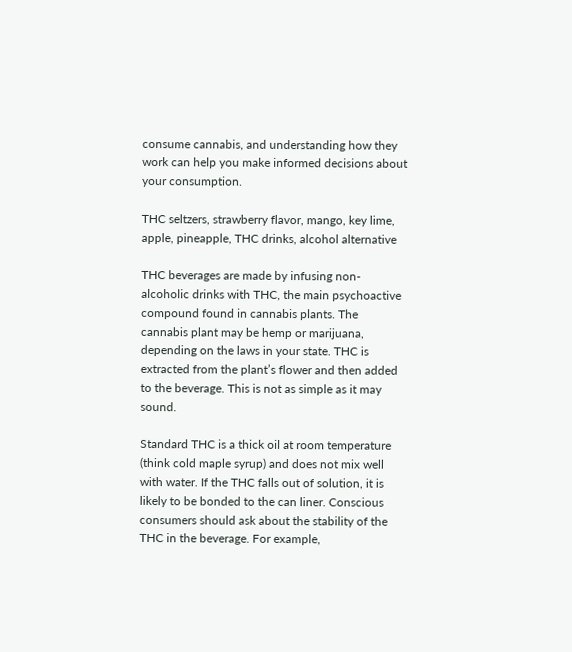consume cannabis, and understanding how they work can help you make informed decisions about your consumption.

THC seltzers, strawberry flavor, mango, key lime, apple, pineapple, THC drinks, alcohol alternative

THC beverages are made by infusing non-alcoholic drinks with THC, the main psychoactive compound found in cannabis plants. The cannabis plant may be hemp or marijuana, depending on the laws in your state. THC is extracted from the plant’s flower and then added to the beverage. This is not as simple as it may sound.

Standard THC is a thick oil at room temperature (think cold maple syrup) and does not mix well with water. If the THC falls out of solution, it is likely to be bonded to the can liner. Conscious consumers should ask about the stability of the THC in the beverage. For example,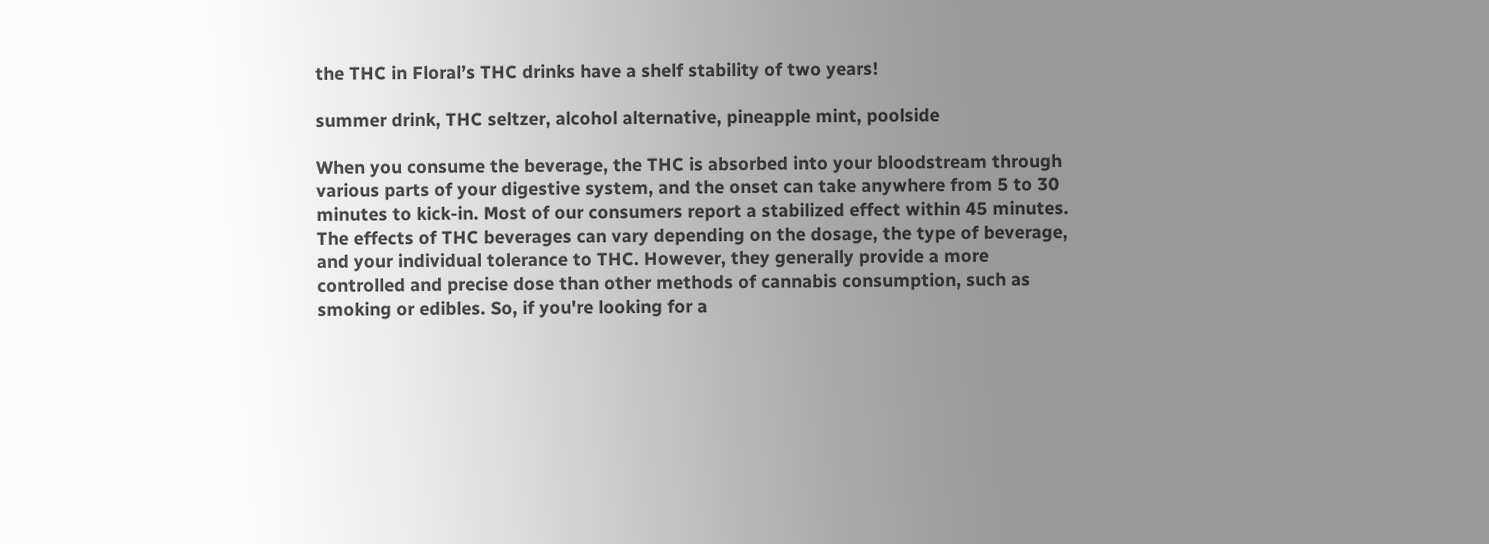the THC in Floral’s THC drinks have a shelf stability of two years!

summer drink, THC seltzer, alcohol alternative, pineapple mint, poolside

When you consume the beverage, the THC is absorbed into your bloodstream through various parts of your digestive system, and the onset can take anywhere from 5 to 30 minutes to kick-in. Most of our consumers report a stabilized effect within 45 minutes. The effects of THC beverages can vary depending on the dosage, the type of beverage, and your individual tolerance to THC. However, they generally provide a more controlled and precise dose than other methods of cannabis consumption, such as smoking or edibles. So, if you're looking for a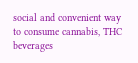social and convenient way to consume cannabis, THC beverages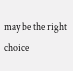may be the right choice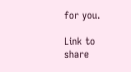for you.

Link to share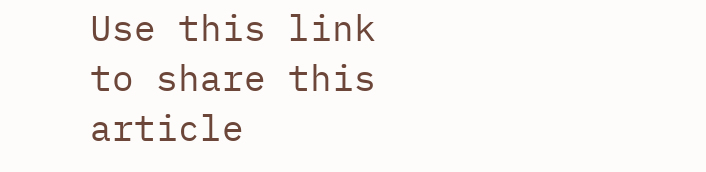Use this link to share this article